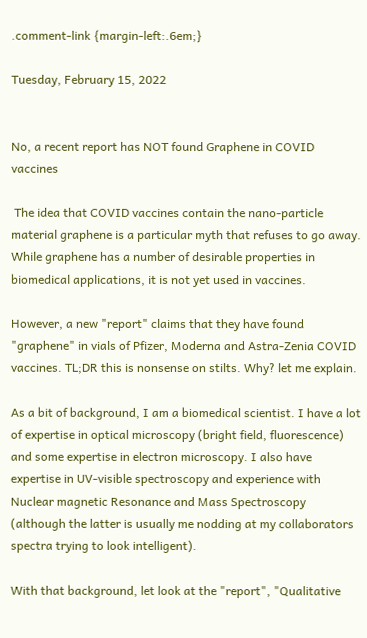.comment-link {margin-left:.6em;}

Tuesday, February 15, 2022


No, a recent report has NOT found Graphene in COVID vaccines

 The idea that COVID vaccines contain the nano-particle material graphene is a particular myth that refuses to go away. While graphene has a number of desirable properties in biomedical applications, it is not yet used in vaccines.

However, a new "report" claims that they have found "graphene" in vials of Pfizer, Moderna and Astra-Zenia COVID vaccines. TL;DR this is nonsense on stilts. Why? let me explain.

As a bit of background, I am a biomedical scientist. I have a lot of expertise in optical microscopy (bright field, fluorescence) and some expertise in electron microscopy. I also have expertise in UV-visible spectroscopy and experience with Nuclear magnetic Resonance and Mass Spectroscopy (although the latter is usually me nodding at my collaborators spectra trying to look intelligent).

With that background, let look at the "report", "Qualitative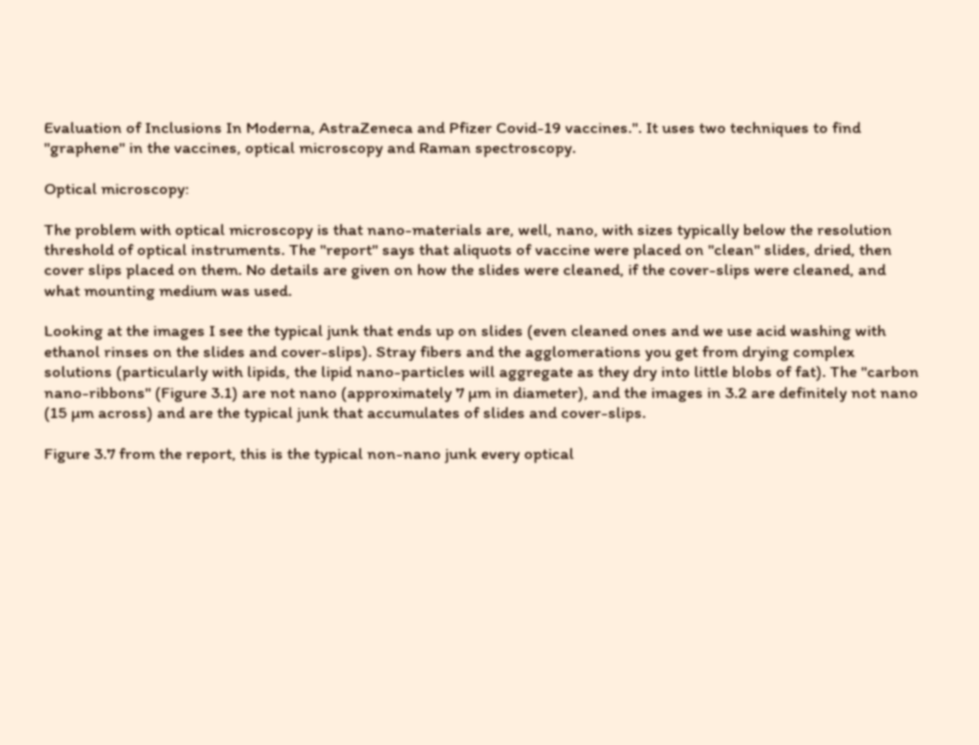Evaluation of Inclusions In Moderna, AstraZeneca and Pfizer Covid-19 vaccines.". It uses two techniques to find "graphene" in the vaccines, optical microscopy and Raman spectroscopy.

Optical microscopy:

The problem with optical microscopy is that nano-materials are, well, nano, with sizes typically below the resolution threshold of optical instruments. The "report" says that aliquots of vaccine were placed on "clean" slides, dried, then cover slips placed on them. No details are given on how the slides were cleaned, if the cover-slips were cleaned, and what mounting medium was used.

Looking at the images I see the typical junk that ends up on slides (even cleaned ones and we use acid washing with ethanol rinses on the slides and cover-slips). Stray fibers and the agglomerations you get from drying complex solutions (particularly with lipids, the lipid nano-particles will aggregate as they dry into little blobs of fat). The "carbon nano-ribbons" (Figure 3.1) are not nano (approximately 7 µm in diameter), and the images in 3.2 are definitely not nano (15 µm across) and are the typical junk that accumulates of slides and cover-slips.

Figure 3.7 from the report, this is the typical non-nano junk every optical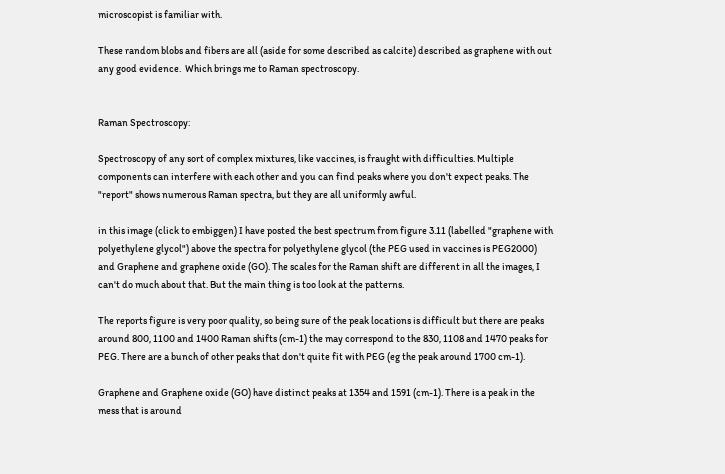microscopist is familiar with.

These random blobs and fibers are all (aside for some described as calcite) described as graphene with out any good evidence.  Which brings me to Raman spectroscopy.


Raman Spectroscopy:

Spectroscopy of any sort of complex mixtures, like vaccines, is fraught with difficulties. Multiple components can interfere with each other and you can find peaks where you don't expect peaks. The "report" shows numerous Raman spectra, but they are all uniformly awful.

in this image (click to embiggen) I have posted the best spectrum from figure 3.11 (labelled "graphene with polyethylene glycol") above the spectra for polyethylene glycol (the PEG used in vaccines is PEG2000) and Graphene and graphene oxide (GO). The scales for the Raman shift are different in all the images, I can't do much about that. But the main thing is too look at the patterns.

The reports figure is very poor quality, so being sure of the peak locations is difficult but there are peaks around 800, 1100 and 1400 Raman shifts (cm-1) the may correspond to the 830, 1108 and 1470 peaks for PEG. There are a bunch of other peaks that don't quite fit with PEG (eg the peak around 1700 cm-1).

Graphene and Graphene oxide (GO) have distinct peaks at 1354 and 1591 (cm-1). There is a peak in the mess that is around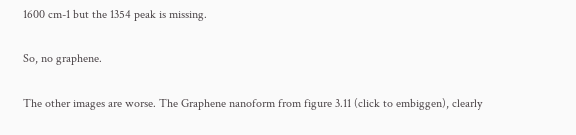1600 cm-1 but the 1354 peak is missing.

So, no graphene.

The other images are worse. The Graphene nanoform from figure 3.11 (click to embiggen), clearly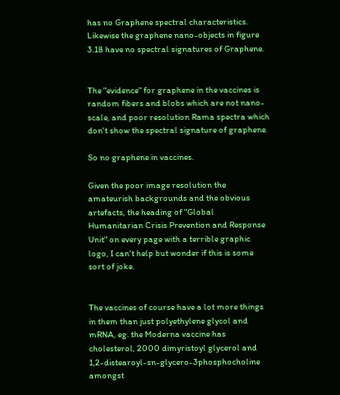has no Graphene spectral characteristics. Likewise the graphene nano-objects in figure 3.18 have no spectral signatures of Graphene.


The "evidence" for graphene in the vaccines is random fibers and blobs which are not nano-scale, and poor resolution Rama spectra which don't show the spectral signature of graphene.

So no graphene in vaccines.

Given the poor image resolution the amateurish backgrounds and the obvious artefacts, the heading of "Global Humanitarian Crisis Prevention and Response Unit" on every page with a terrible graphic logo, I can't help but wonder if this is some sort of joke.


The vaccines of course have a lot more things in them than just polyethylene glycol and mRNA, eg. the Moderna vaccine has cholesterol, 2000 dimyristoyl glycerol and 1,2-distearoyl-sn-glycero-3phosphocholine amongst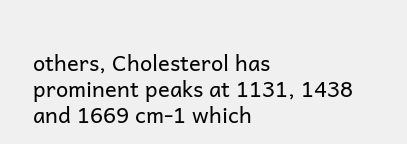others, Cholesterol has prominent peaks at 1131, 1438 and 1669 cm-1 which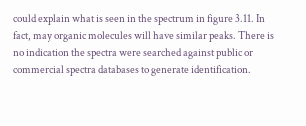could explain what is seen in the spectrum in figure 3.11. In fact, may organic molecules will have similar peaks. There is no indication the spectra were searched against public or commercial spectra databases to generate identification.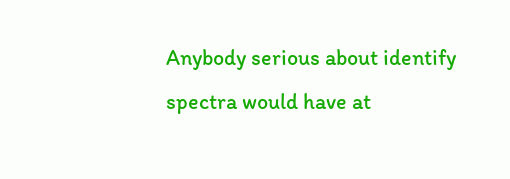Anybody serious about identify spectra would have at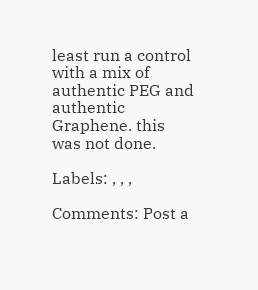least run a control with a mix of authentic PEG and authentic Graphene. this was not done.

Labels: , , ,

Comments: Post a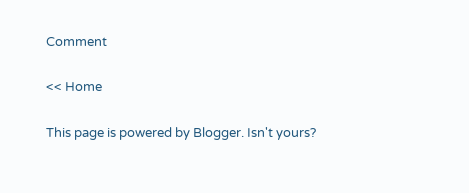Comment

<< Home

This page is powered by Blogger. Isn't yours?